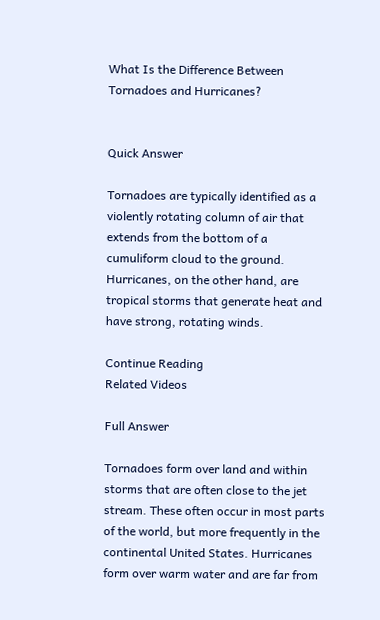What Is the Difference Between Tornadoes and Hurricanes?


Quick Answer

Tornadoes are typically identified as a violently rotating column of air that extends from the bottom of a cumuliform cloud to the ground. Hurricanes, on the other hand, are tropical storms that generate heat and have strong, rotating winds.

Continue Reading
Related Videos

Full Answer

Tornadoes form over land and within storms that are often close to the jet stream. These often occur in most parts of the world, but more frequently in the continental United States. Hurricanes form over warm water and are far from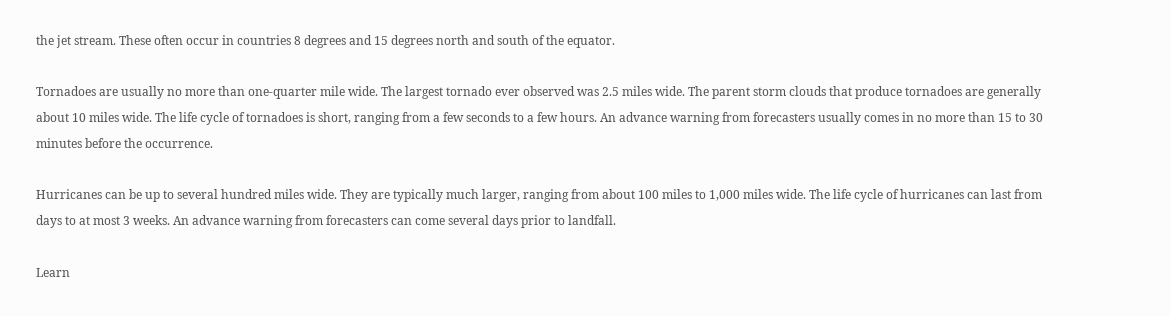the jet stream. These often occur in countries 8 degrees and 15 degrees north and south of the equator.

Tornadoes are usually no more than one-quarter mile wide. The largest tornado ever observed was 2.5 miles wide. The parent storm clouds that produce tornadoes are generally about 10 miles wide. The life cycle of tornadoes is short, ranging from a few seconds to a few hours. An advance warning from forecasters usually comes in no more than 15 to 30 minutes before the occurrence.

Hurricanes can be up to several hundred miles wide. They are typically much larger, ranging from about 100 miles to 1,000 miles wide. The life cycle of hurricanes can last from days to at most 3 weeks. An advance warning from forecasters can come several days prior to landfall.

Learn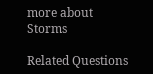more about Storms

Related Questions